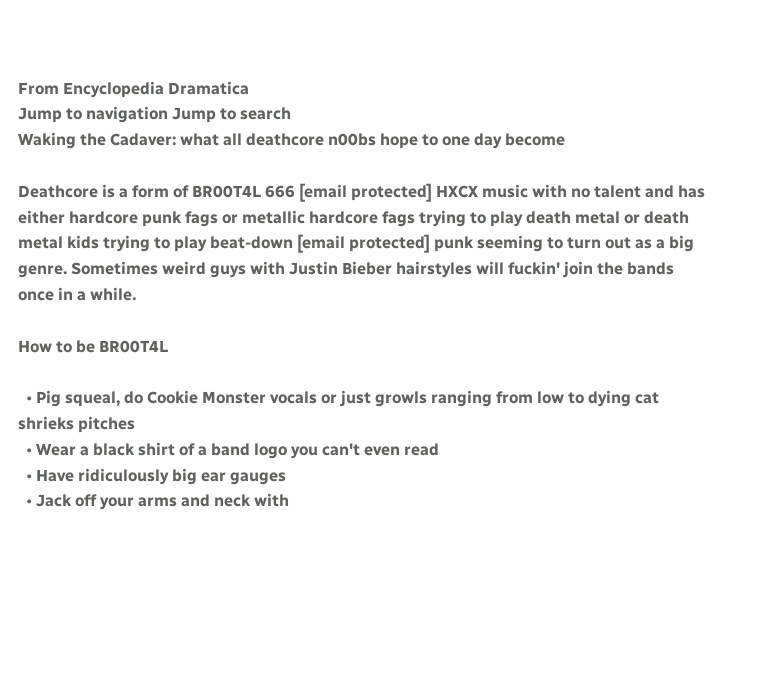From Encyclopedia Dramatica
Jump to navigation Jump to search
Waking the Cadaver: what all deathcore n00bs hope to one day become

Deathcore is a form of BR00T4L 666 [email protected] HXCX music with no talent and has either hardcore punk fags or metallic hardcore fags trying to play death metal or death metal kids trying to play beat-down [email protected] punk seeming to turn out as a big genre. Sometimes weird guys with Justin Bieber hairstyles will fuckin' join the bands once in a while.

How to be BR00T4L

  • Pig squeal, do Cookie Monster vocals or just growls ranging from low to dying cat shrieks pitches
  • Wear a black shirt of a band logo you can't even read
  • Have ridiculously big ear gauges
  • Jack off your arms and neck with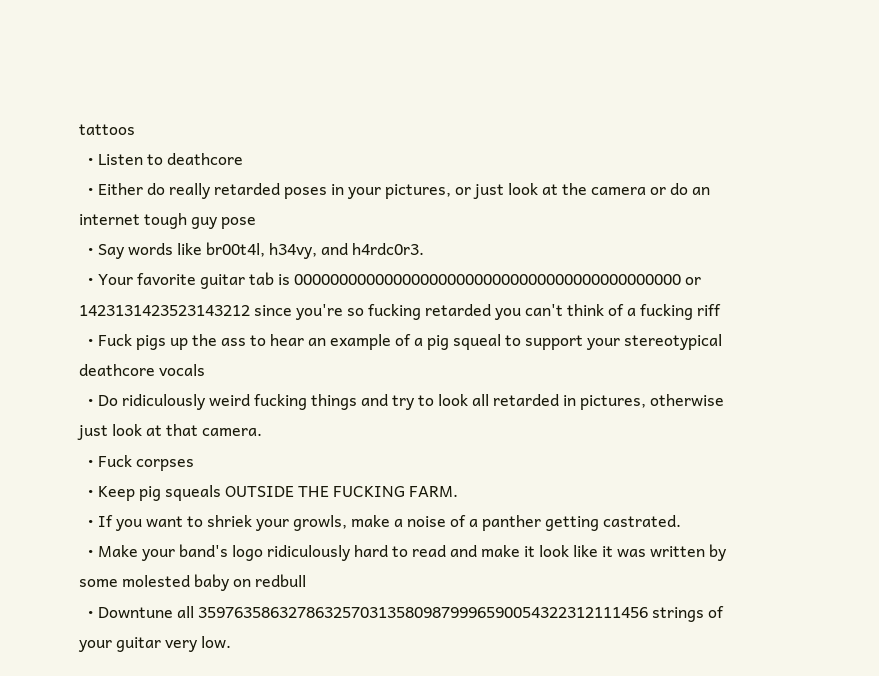tattoos
  • Listen to deathcore
  • Either do really retarded poses in your pictures, or just look at the camera or do an internet tough guy pose
  • Say words like br00t4l, h34vy, and h4rdc0r3.
  • Your favorite guitar tab is 0000000000000000000000000000000000000000000 or 1423131423523143212 since you're so fucking retarded you can't think of a fucking riff
  • Fuck pigs up the ass to hear an example of a pig squeal to support your stereotypical deathcore vocals
  • Do ridiculously weird fucking things and try to look all retarded in pictures, otherwise just look at that camera.
  • Fuck corpses
  • Keep pig squeals OUTSIDE THE FUCKING FARM.
  • If you want to shriek your growls, make a noise of a panther getting castrated.
  • Make your band's logo ridiculously hard to read and make it look like it was written by some molested baby on redbull
  • Downtune all 35976358632786325703135809879996590054322312111456 strings of your guitar very low.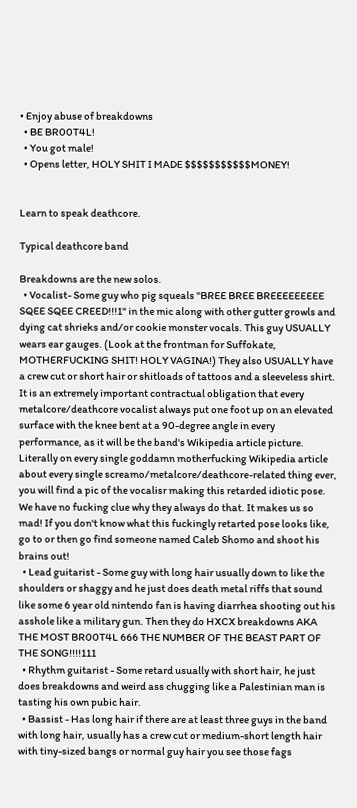• Enjoy abuse of breakdowns
  • BE BR00T4L!
  • You got male!
  • Opens letter, HOLY SHIT I MADE $$$$$$$$$$$MONEY!


Learn to speak deathcore.

Typical deathcore band

Breakdowns are the new solos.
  • Vocalist- Some guy who pig squeals "BREE BREE BREEEEEEEEE SQEE SQEE CREED!!!1" in the mic along with other gutter growls and dying cat shrieks and/or cookie monster vocals. This guy USUALLY wears ear gauges. (Look at the frontman for Suffokate, MOTHERFUCKING SHIT! HOLY VAGINA!) They also USUALLY have a crew cut or short hair or shitloads of tattoos and a sleeveless shirt. It is an extremely important contractual obligation that every metalcore/deathcore vocalist always put one foot up on an elevated surface with the knee bent at a 90-degree angle in every performance, as it will be the band's Wikipedia article picture. Literally on every single goddamn motherfucking Wikipedia article about every single screamo/metalcore/deathcore-related thing ever, you will find a pic of the vocalisr making this retarded idiotic pose. We have no fucking clue why they always do that. It makes us so mad! If you don't know what this fuckingly retarted pose looks like, go to or then go find someone named Caleb Shomo and shoot his brains out!
  • Lead guitarist - Some guy with long hair usually down to like the shoulders or shaggy and he just does death metal riffs that sound like some 6 year old nintendo fan is having diarrhea shooting out his asshole like a military gun. Then they do HXCX breakdowns AKA THE MOST BR00T4L 666 THE NUMBER OF THE BEAST PART OF THE SONG!!!!111
  • Rhythm guitarist - Some retard usually with short hair, he just does breakdowns and weird ass chugging like a Palestinian man is tasting his own pubic hair.
  • Bassist - Has long hair if there are at least three guys in the band with long hair, usually has a crew cut or medium-short length hair with tiny-sized bangs or normal guy hair you see those fags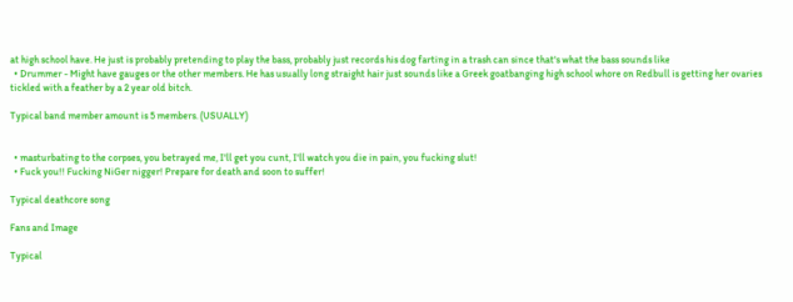at high school have. He just is probably pretending to play the bass, probably just records his dog farting in a trash can since that's what the bass sounds like
  • Drummer - Might have gauges or the other members. He has usually long straight hair just sounds like a Greek goatbanging high school whore on Redbull is getting her ovaries tickled with a feather by a 2 year old bitch.

Typical band member amount is 5 members. (USUALLY)


  • masturbating to the corpses, you betrayed me, I'll get you cunt, I'll watch you die in pain, you fucking slut!
  • Fuck you!! Fucking NiGer nigger! Prepare for death and soon to suffer!

Typical deathcore song

Fans and Image

Typical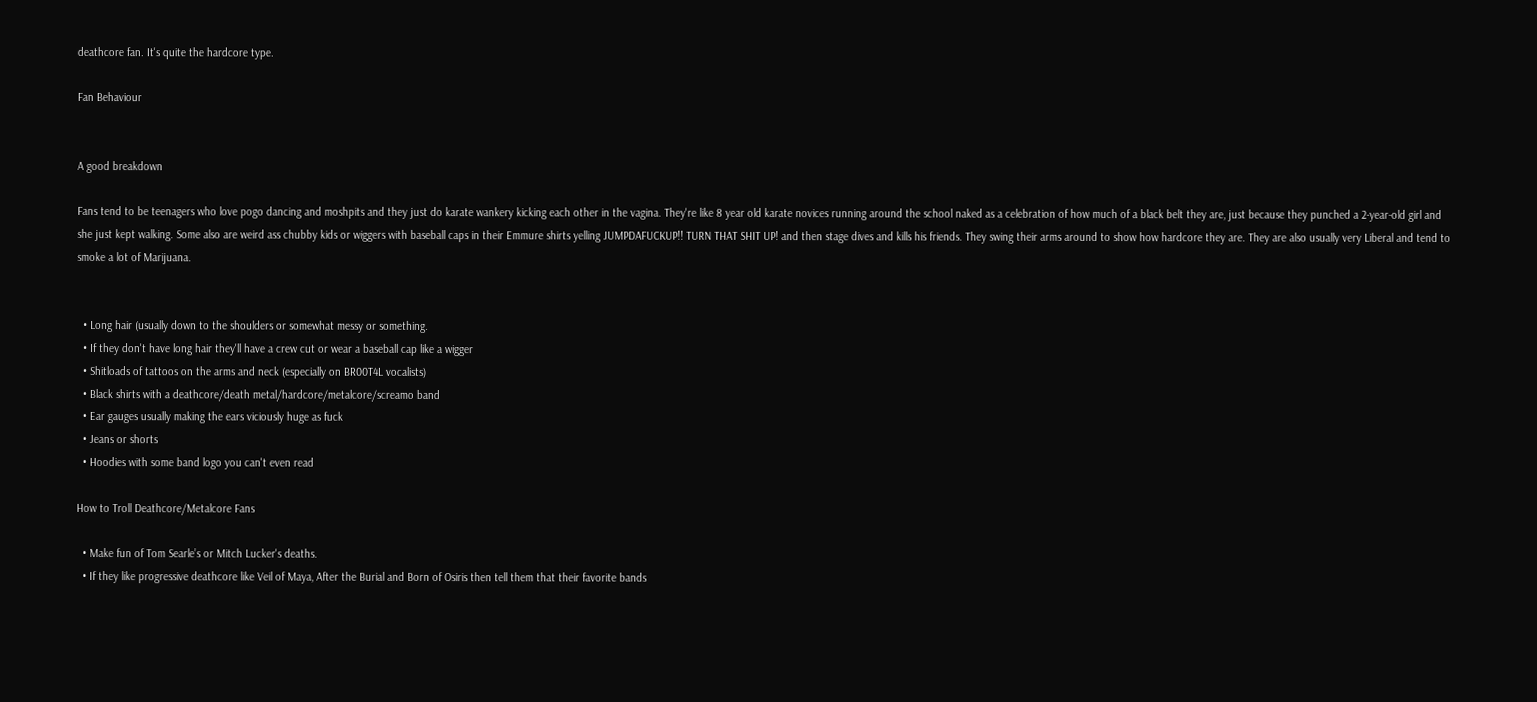deathcore fan. It's quite the hardcore type.

Fan Behaviour


A good breakdown

Fans tend to be teenagers who love pogo dancing and moshpits and they just do karate wankery kicking each other in the vagina. They're like 8 year old karate novices running around the school naked as a celebration of how much of a black belt they are, just because they punched a 2-year-old girl and she just kept walking. Some also are weird ass chubby kids or wiggers with baseball caps in their Emmure shirts yelling JUMPDAFUCKUP!! TURN THAT SHIT UP! and then stage dives and kills his friends. They swing their arms around to show how hardcore they are. They are also usually very Liberal and tend to smoke a lot of Marijuana.


  • Long hair (usually down to the shoulders or somewhat messy or something.
  • If they don't have long hair they'll have a crew cut or wear a baseball cap like a wigger
  • Shitloads of tattoos on the arms and neck (especially on BR00T4L vocalists)
  • Black shirts with a deathcore/death metal/hardcore/metalcore/screamo band
  • Ear gauges usually making the ears viciously huge as fuck
  • Jeans or shorts
  • Hoodies with some band logo you can't even read

How to Troll Deathcore/Metalcore Fans

  • Make fun of Tom Searle’s or Mitch Lucker's deaths.
  • If they like progressive deathcore like Veil of Maya, After the Burial and Born of Osiris then tell them that their favorite bands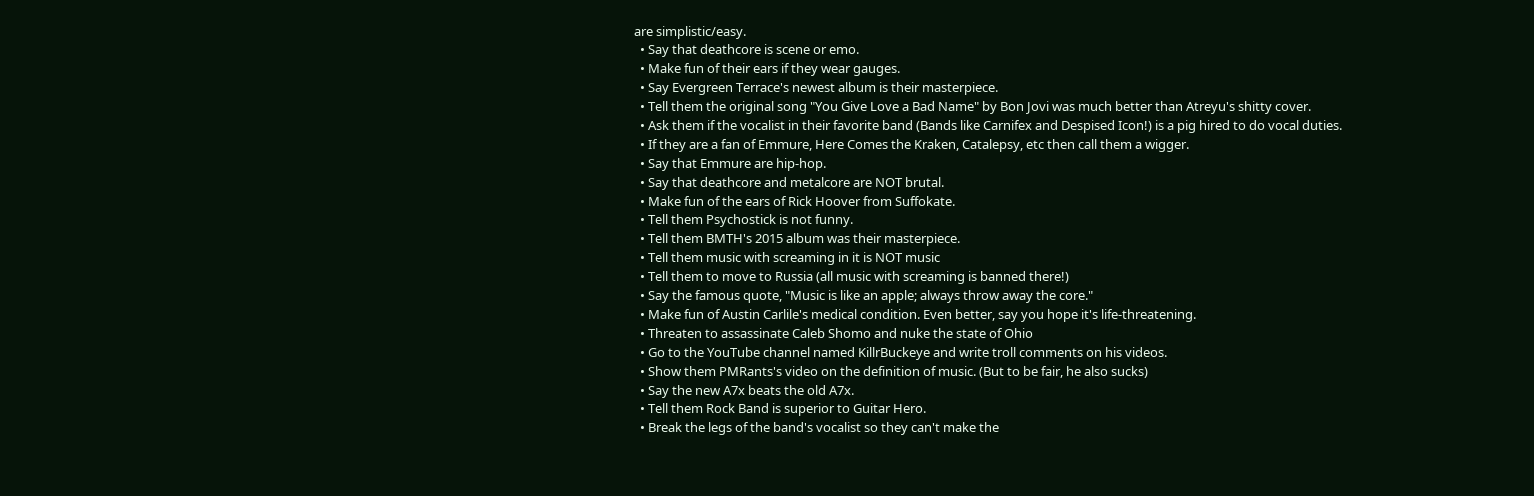are simplistic/easy.
  • Say that deathcore is scene or emo.
  • Make fun of their ears if they wear gauges.
  • Say Evergreen Terrace's newest album is their masterpiece.
  • Tell them the original song "You Give Love a Bad Name" by Bon Jovi was much better than Atreyu's shitty cover.
  • Ask them if the vocalist in their favorite band (Bands like Carnifex and Despised Icon!) is a pig hired to do vocal duties.
  • If they are a fan of Emmure, Here Comes the Kraken, Catalepsy, etc then call them a wigger.
  • Say that Emmure are hip-hop.
  • Say that deathcore and metalcore are NOT brutal.
  • Make fun of the ears of Rick Hoover from Suffokate.
  • Tell them Psychostick is not funny.
  • Tell them BMTH's 2015 album was their masterpiece.
  • Tell them music with screaming in it is NOT music
  • Tell them to move to Russia (all music with screaming is banned there!)
  • Say the famous quote, "Music is like an apple; always throw away the core."
  • Make fun of Austin Carlile's medical condition. Even better, say you hope it's life-threatening.
  • Threaten to assassinate Caleb Shomo and nuke the state of Ohio
  • Go to the YouTube channel named KillrBuckeye and write troll comments on his videos.
  • Show them PMRants's video on the definition of music. (But to be fair, he also sucks)
  • Say the new A7x beats the old A7x.
  • Tell them Rock Band is superior to Guitar Hero.
  • Break the legs of the band's vocalist so they can't make the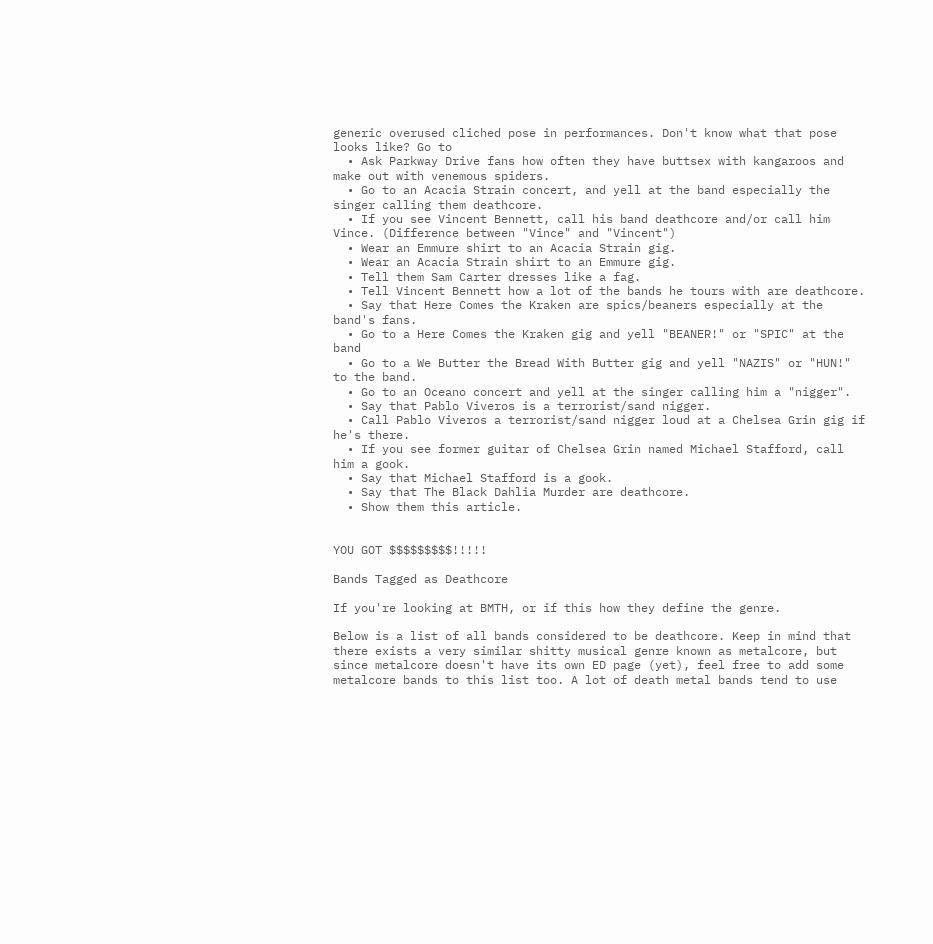generic overused cliched pose in performances. Don't know what that pose looks like? Go to
  • Ask Parkway Drive fans how often they have buttsex with kangaroos and make out with venemous spiders.
  • Go to an Acacia Strain concert, and yell at the band especially the singer calling them deathcore.
  • If you see Vincent Bennett, call his band deathcore and/or call him Vince. (Difference between "Vince" and "Vincent")
  • Wear an Emmure shirt to an Acacia Strain gig.
  • Wear an Acacia Strain shirt to an Emmure gig.
  • Tell them Sam Carter dresses like a fag.
  • Tell Vincent Bennett how a lot of the bands he tours with are deathcore.
  • Say that Here Comes the Kraken are spics/beaners especially at the band's fans.
  • Go to a Here Comes the Kraken gig and yell "BEANER!" or "SPIC" at the band
  • Go to a We Butter the Bread With Butter gig and yell "NAZIS" or "HUN!" to the band.
  • Go to an Oceano concert and yell at the singer calling him a "nigger".
  • Say that Pablo Viveros is a terrorist/sand nigger.
  • Call Pablo Viveros a terrorist/sand nigger loud at a Chelsea Grin gig if he's there.
  • If you see former guitar of Chelsea Grin named Michael Stafford, call him a gook.
  • Say that Michael Stafford is a gook.
  • Say that The Black Dahlia Murder are deathcore.
  • Show them this article.


YOU GOT $$$$$$$$$!!!!!

Bands Tagged as Deathcore

If you're looking at BMTH, or if this how they define the genre.

Below is a list of all bands considered to be deathcore. Keep in mind that there exists a very similar shitty musical genre known as metalcore, but since metalcore doesn't have its own ED page (yet), feel free to add some metalcore bands to this list too. A lot of death metal bands tend to use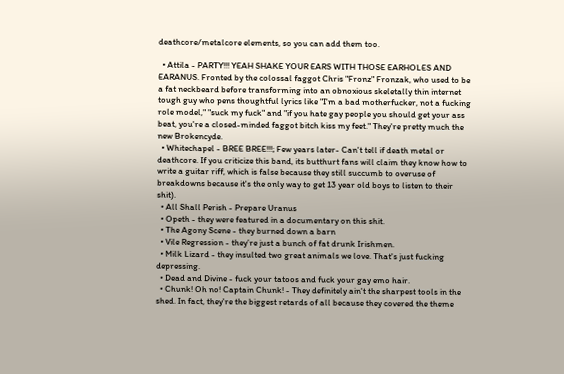deathcore/metalcore elements, so you can add them too.

  • Attila - PARTY!!! YEAH SHAKE YOUR EARS WITH THOSE EARHOLES AND EARANUS. Fronted by the colossal faggot Chris "Fronz" Fronzak, who used to be a fat neckbeard before transforming into an obnoxious skeletally thin internet tough guy who pens thoughtful lyrics like "I'm a bad motherfucker, not a fucking role model," "suck my fuck" and "if you hate gay people you should get your ass beat, you're a closed-minded faggot bitch kiss my feet." They're pretty much the new Brokencyde.
  • Whitechapel - BREE BREE!!!; Few years later- Can't tell if death metal or deathcore. If you criticize this band, its butthurt fans will claim they know how to write a guitar riff, which is false because they still succumb to overuse of breakdowns because it's the only way to get 13 year old boys to listen to their shit).
  • All Shall Perish - Prepare Uranus
  • Opeth - they were featured in a documentary on this shit.
  • The Agony Scene - they burned down a barn
  • Vile Regression - they’re just a bunch of fat drunk Irishmen.
  • Milk Lizard - they insulted two great animals we love. That's just fucking depressing.
  • Dead and Divine - fuck your tatoos and fuck your gay emo hair.
  • Chunk! Oh no! Captain Chunk! - They definitely ain't the sharpest tools in the shed. In fact, they're the biggest retards of all because they covered the theme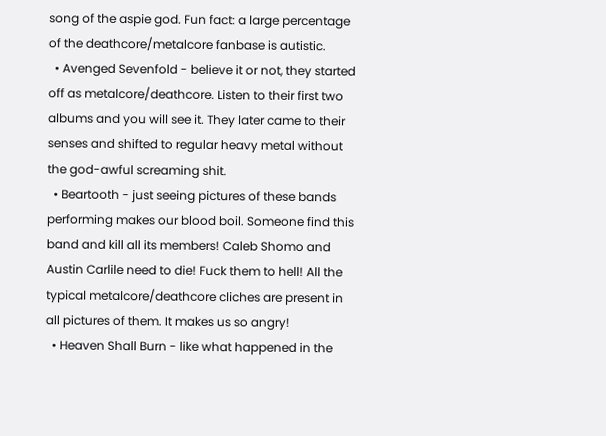song of the aspie god. Fun fact: a large percentage of the deathcore/metalcore fanbase is autistic.
  • Avenged Sevenfold - believe it or not, they started off as metalcore/deathcore. Listen to their first two albums and you will see it. They later came to their senses and shifted to regular heavy metal without the god-awful screaming shit.
  • Beartooth - just seeing pictures of these bands performing makes our blood boil. Someone find this band and kill all its members! Caleb Shomo and Austin Carlile need to die! Fuck them to hell! All the typical metalcore/deathcore cliches are present in all pictures of them. It makes us so angry!
  • Heaven Shall Burn - like what happened in the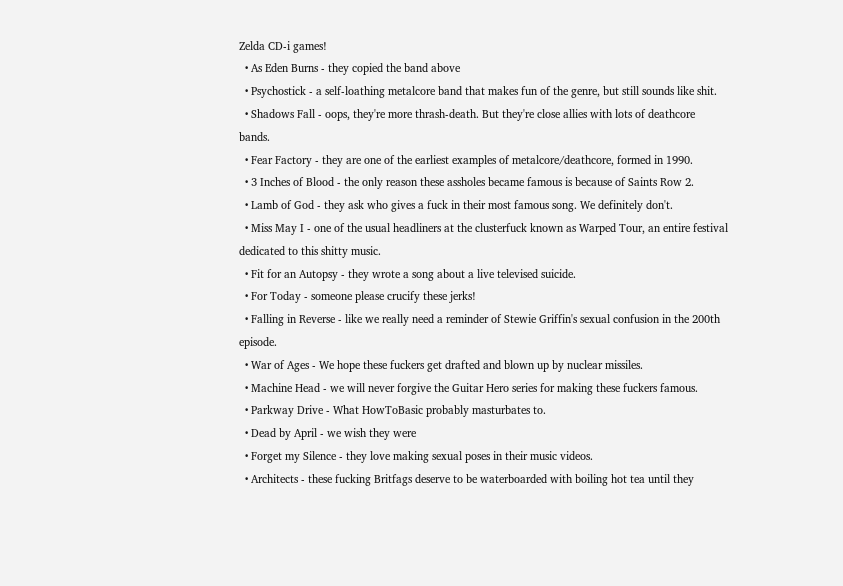Zelda CD-i games!
  • As Eden Burns - they copied the band above
  • Psychostick - a self-loathing metalcore band that makes fun of the genre, but still sounds like shit.
  • Shadows Fall - oops, they're more thrash-death. But they're close allies with lots of deathcore bands.
  • Fear Factory - they are one of the earliest examples of metalcore/deathcore, formed in 1990.
  • 3 Inches of Blood - the only reason these assholes became famous is because of Saints Row 2.
  • Lamb of God - they ask who gives a fuck in their most famous song. We definitely don't.
  • Miss May I - one of the usual headliners at the clusterfuck known as Warped Tour, an entire festival dedicated to this shitty music.
  • Fit for an Autopsy - they wrote a song about a live televised suicide.
  • For Today - someone please crucify these jerks!
  • Falling in Reverse - like we really need a reminder of Stewie Griffin's sexual confusion in the 200th episode.
  • War of Ages - We hope these fuckers get drafted and blown up by nuclear missiles.
  • Machine Head - we will never forgive the Guitar Hero series for making these fuckers famous.
  • Parkway Drive - What HowToBasic probably masturbates to.
  • Dead by April - we wish they were
  • Forget my Silence - they love making sexual poses in their music videos.
  • Architects - these fucking Britfags deserve to be waterboarded with boiling hot tea until they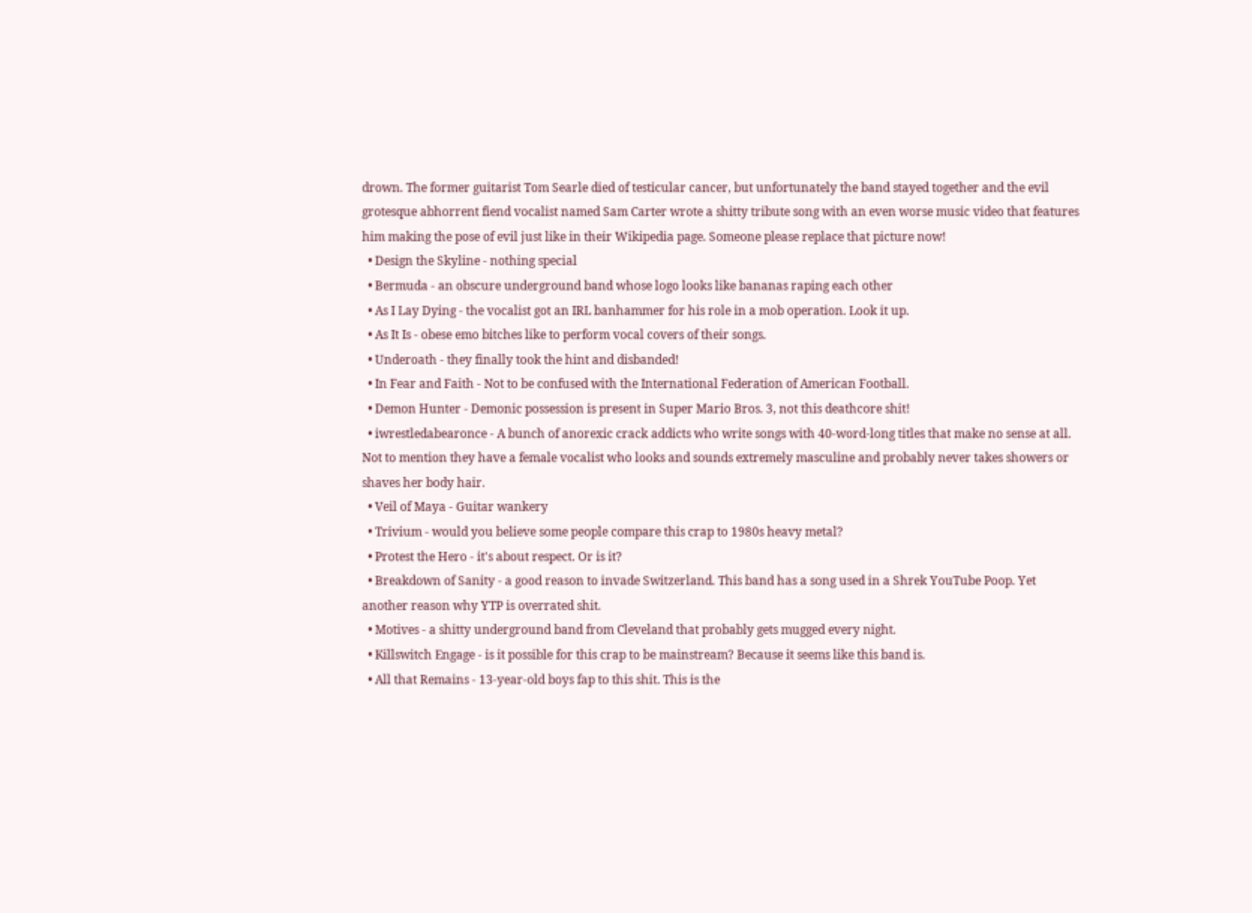drown. The former guitarist Tom Searle died of testicular cancer, but unfortunately the band stayed together and the evil grotesque abhorrent fiend vocalist named Sam Carter wrote a shitty tribute song with an even worse music video that features him making the pose of evil just like in their Wikipedia page. Someone please replace that picture now!
  • Design the Skyline - nothing special
  • Bermuda - an obscure underground band whose logo looks like bananas raping each other
  • As I Lay Dying - the vocalist got an IRL banhammer for his role in a mob operation. Look it up.
  • As It Is - obese emo bitches like to perform vocal covers of their songs.
  • Underoath - they finally took the hint and disbanded!
  • In Fear and Faith - Not to be confused with the International Federation of American Football.
  • Demon Hunter - Demonic possession is present in Super Mario Bros. 3, not this deathcore shit!
  • iwrestledabearonce - A bunch of anorexic crack addicts who write songs with 40-word-long titles that make no sense at all. Not to mention they have a female vocalist who looks and sounds extremely masculine and probably never takes showers or shaves her body hair.
  • Veil of Maya - Guitar wankery
  • Trivium - would you believe some people compare this crap to 1980s heavy metal?
  • Protest the Hero - it's about respect. Or is it?
  • Breakdown of Sanity - a good reason to invade Switzerland. This band has a song used in a Shrek YouTube Poop. Yet another reason why YTP is overrated shit.
  • Motives - a shitty underground band from Cleveland that probably gets mugged every night.
  • Killswitch Engage - is it possible for this crap to be mainstream? Because it seems like this band is.
  • All that Remains - 13-year-old boys fap to this shit. This is the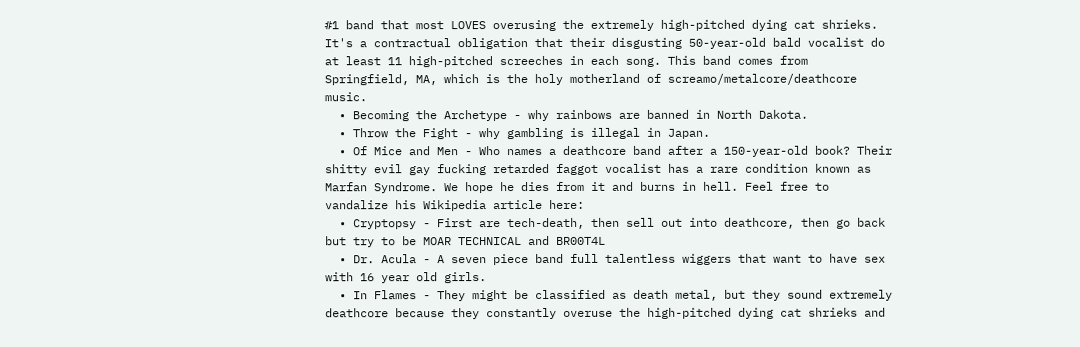#1 band that most LOVES overusing the extremely high-pitched dying cat shrieks. It's a contractual obligation that their disgusting 50-year-old bald vocalist do at least 11 high-pitched screeches in each song. This band comes from Springfield, MA, which is the holy motherland of screamo/metalcore/deathcore music.
  • Becoming the Archetype - why rainbows are banned in North Dakota.
  • Throw the Fight - why gambling is illegal in Japan.
  • Of Mice and Men - Who names a deathcore band after a 150-year-old book? Their shitty evil gay fucking retarded faggot vocalist has a rare condition known as Marfan Syndrome. We hope he dies from it and burns in hell. Feel free to vandalize his Wikipedia article here:
  • Cryptopsy - First are tech-death, then sell out into deathcore, then go back but try to be MOAR TECHNICAL and BR00T4L
  • Dr. Acula - A seven piece band full talentless wiggers that want to have sex with 16 year old girls.
  • In Flames - They might be classified as death metal, but they sound extremely deathcore because they constantly overuse the high-pitched dying cat shrieks and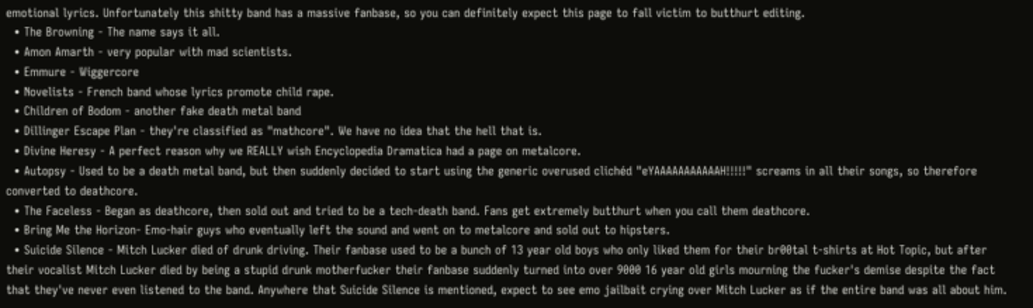emotional lyrics. Unfortunately this shitty band has a massive fanbase, so you can definitely expect this page to fall victim to butthurt editing.
  • The Browning - The name says it all.
  • Amon Amarth - very popular with mad scientists.
  • Emmure - Wiggercore
  • Novelists - French band whose lyrics promote child rape.
  • Children of Bodom - another fake death metal band
  • Dillinger Escape Plan - they're classified as "mathcore". We have no idea that the hell that is.
  • Divine Heresy - A perfect reason why we REALLY wish Encyclopedia Dramatica had a page on metalcore.
  • Autopsy - Used to be a death metal band, but then suddenly decided to start using the generic overused clichéd "eYAAAAAAAAAAAH!!!!!" screams in all their songs, so therefore converted to deathcore.
  • The Faceless - Began as deathcore, then sold out and tried to be a tech-death band. Fans get extremely butthurt when you call them deathcore.
  • Bring Me the Horizon- Emo-hair guys who eventually left the sound and went on to metalcore and sold out to hipsters.
  • Suicide Silence - Mitch Lucker died of drunk driving. Their fanbase used to be a bunch of 13 year old boys who only liked them for their br00tal t-shirts at Hot Topic, but after their vocalist Mitch Lucker died by being a stupid drunk motherfucker their fanbase suddenly turned into over 9000 16 year old girls mourning the fucker's demise despite the fact that they've never even listened to the band. Anywhere that Suicide Silence is mentioned, expect to see emo jailbait crying over Mitch Lucker as if the entire band was all about him.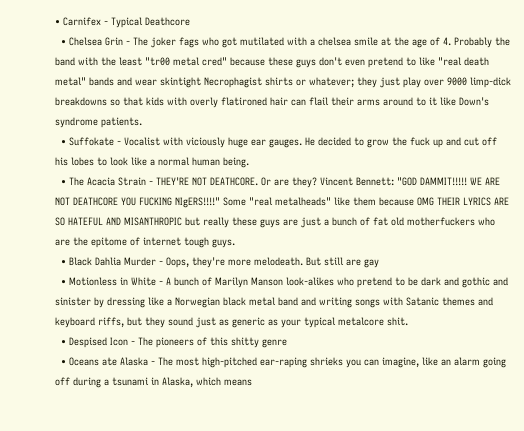• Carnifex - Typical Deathcore
  • Chelsea Grin - The joker fags who got mutilated with a chelsea smile at the age of 4. Probably the band with the least "tr00 metal cred" because these guys don't even pretend to like "real death metal" bands and wear skintight Necrophagist shirts or whatever; they just play over 9000 limp-dick breakdowns so that kids with overly flatironed hair can flail their arms around to it like Down's syndrome patients.
  • Suffokate - Vocalist with viciously huge ear gauges. He decided to grow the fuck up and cut off his lobes to look like a normal human being.
  • The Acacia Strain - THEY'RE NOT DEATHCORE. Or are they? Vincent Bennett: "GOD DAMMIT!!!!! WE ARE NOT DEATHCORE YOU FUCKING NIgERS!!!!" Some "real metalheads" like them because OMG THEIR LYRICS ARE SO HATEFUL AND MISANTHROPIC but really these guys are just a bunch of fat old motherfuckers who are the epitome of internet tough guys.
  • Black Dahlia Murder - Oops, they're more melodeath. But still are gay
  • Motionless in White - A bunch of Marilyn Manson look-alikes who pretend to be dark and gothic and sinister by dressing like a Norwegian black metal band and writing songs with Satanic themes and keyboard riffs, but they sound just as generic as your typical metalcore shit.
  • Despised Icon - The pioneers of this shitty genre
  • Oceans ate Alaska - The most high-pitched ear-raping shrieks you can imagine, like an alarm going off during a tsunami in Alaska, which means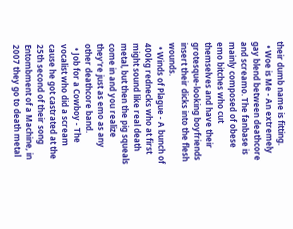their dumb name is fitting.
  • Woe is Me - An extremely gay blend between deathcore and screamo. The fanbase is mainly composed of obese emo bitches who cut themselves and have their grotesque-looking boyfriends insert their dicks into the flesh wounds.
  • Winds of Plague - A bunch of 400kg rednecks who at first might sound like real death metal, but then the pig squeals come in and you realize they're just as emo as any other deathcore band.
  • Job for a Cowboy - The vocalist who did a scream cause he got castrated at the 25th second of their song Entombment of a Machine, in 2007 they go to death metal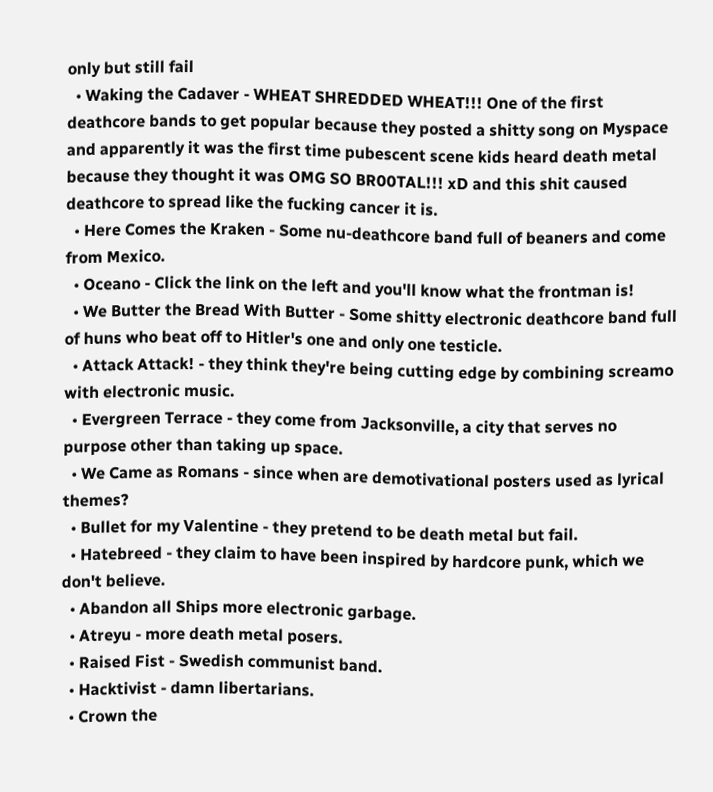only but still fail
  • Waking the Cadaver - WHEAT SHREDDED WHEAT!!! One of the first deathcore bands to get popular because they posted a shitty song on Myspace and apparently it was the first time pubescent scene kids heard death metal because they thought it was OMG SO BR00TAL!!! xD and this shit caused deathcore to spread like the fucking cancer it is.
  • Here Comes the Kraken - Some nu-deathcore band full of beaners and come from Mexico.
  • Oceano - Click the link on the left and you'll know what the frontman is!
  • We Butter the Bread With Butter - Some shitty electronic deathcore band full of huns who beat off to Hitler's one and only one testicle.
  • Attack Attack! - they think they're being cutting edge by combining screamo with electronic music.
  • Evergreen Terrace - they come from Jacksonville, a city that serves no purpose other than taking up space.
  • We Came as Romans - since when are demotivational posters used as lyrical themes?
  • Bullet for my Valentine - they pretend to be death metal but fail.
  • Hatebreed - they claim to have been inspired by hardcore punk, which we don't believe.
  • Abandon all Ships more electronic garbage.
  • Atreyu - more death metal posers.
  • Raised Fist - Swedish communist band.
  • Hacktivist - damn libertarians.
  • Crown the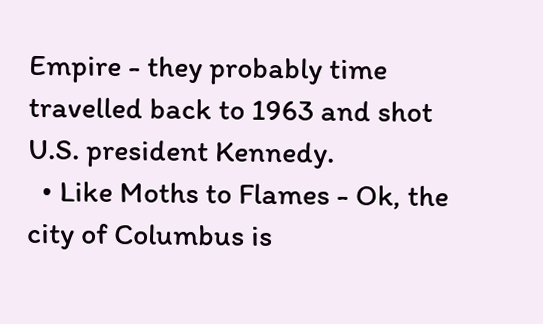Empire - they probably time travelled back to 1963 and shot U.S. president Kennedy.
  • Like Moths to Flames - Ok, the city of Columbus is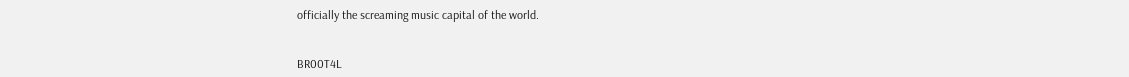officially the screaming music capital of the world.


BR00T4L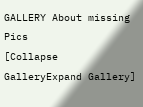GALLERY About missing Pics
[Collapse GalleryExpand Gallery]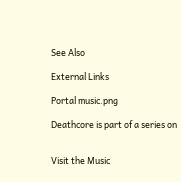See Also

External Links

Portal music.png

Deathcore is part of a series on


Visit the Music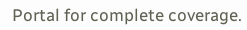Portal for complete coverage.